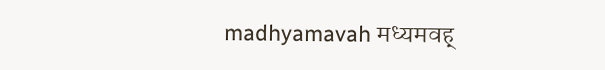madhyamavah मध्यमवह्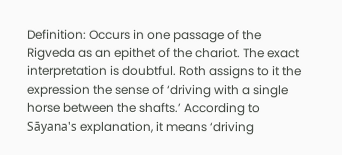Definition: Occurs in one passage of the Rigveda as an epithet of the chariot. The exact interpretation is doubtful. Roth assigns to it the expression the sense of ‘driving with a single horse between the shafts.’ According to Sāyana's explanation, it means ‘driving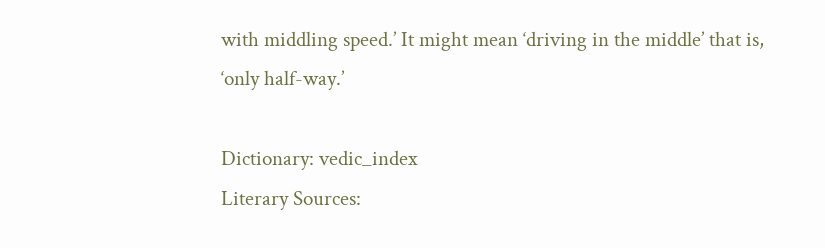with middling speed.’ It might mean ‘driving in the middle’ that is, ‘only half-way.’

Dictionary: vedic_index
Literary Sources: